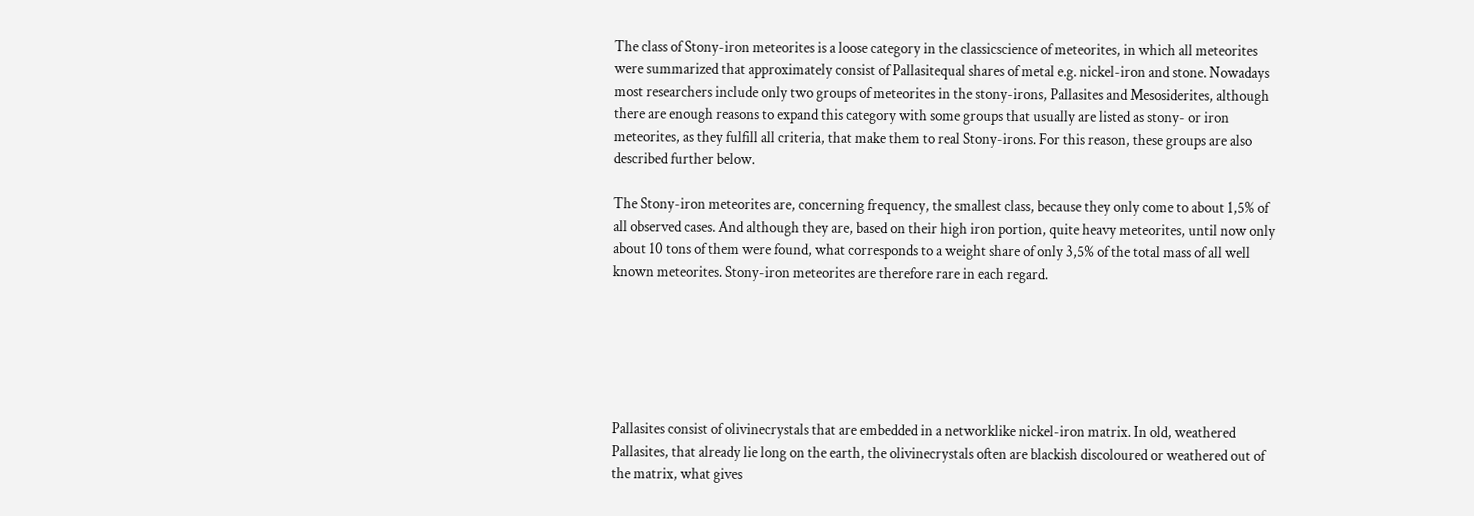The class of Stony-iron meteorites is a loose category in the classicscience of meteorites, in which all meteorites were summarized that approximately consist of Pallasitequal shares of metal e.g. nickel-iron and stone. Nowadays most researchers include only two groups of meteorites in the stony-irons, Pallasites and Mesosiderites, although there are enough reasons to expand this category with some groups that usually are listed as stony- or iron meteorites, as they fulfill all criteria, that make them to real Stony-irons. For this reason, these groups are also described further below.

The Stony-iron meteorites are, concerning frequency, the smallest class, because they only come to about 1,5% of all observed cases. And although they are, based on their high iron portion, quite heavy meteorites, until now only about 10 tons of them were found, what corresponds to a weight share of only 3,5% of the total mass of all well known meteorites. Stony-iron meteorites are therefore rare in each regard.






Pallasites consist of olivinecrystals that are embedded in a networklike nickel-iron matrix. In old, weathered Pallasites, that already lie long on the earth, the olivinecrystals often are blackish discoloured or weathered out of the matrix, what gives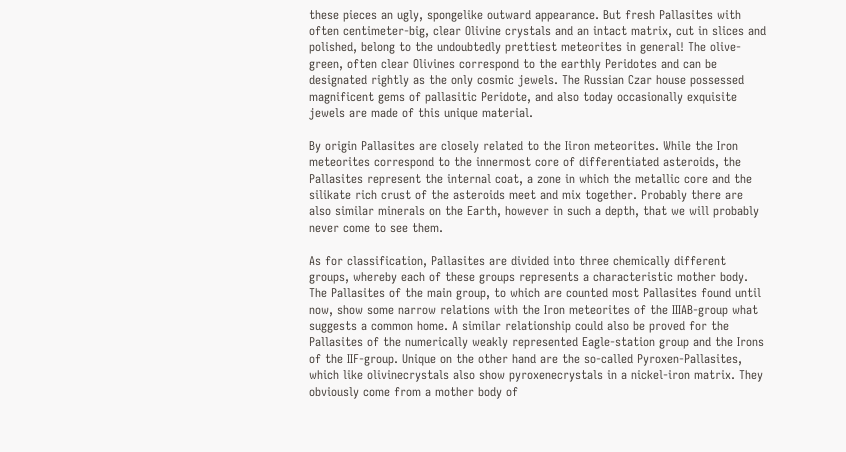these pieces an ugly, spongelike outward appearance. But fresh Pallasites with often centimeter-big, clear Olivine crystals and an intact matrix, cut in slices and polished, belong to the undoubtedly prettiest meteorites in general! The olive-green, often clear Olivines correspond to the earthly Peridotes and can be designated rightly as the only cosmic jewels. The Russian Czar house possessed magnificent gems of pallasitic Peridote, and also today occasionally exquisite jewels are made of this unique material.

By origin Pallasites are closely related to the Iiron meteorites. While the Iron meteorites correspond to the innermost core of differentiated asteroids, the Pallasites represent the internal coat, a zone in which the metallic core and the silikate rich crust of the asteroids meet and mix together. Probably there are also similar minerals on the Earth, however in such a depth, that we will probably never come to see them.

As for classification, Pallasites are divided into three chemically different groups, whereby each of these groups represents a characteristic mother body. The Pallasites of the main group, to which are counted most Pallasites found until now, show some narrow relations with the Iron meteorites of the IIIAB-group what suggests a common home. A similar relationship could also be proved for the Pallasites of the numerically weakly represented Eagle-station group and the Irons of the IIF-group. Unique on the other hand are the so-called Pyroxen-Pallasites, which like olivinecrystals also show pyroxenecrystals in a nickel-iron matrix. They obviously come from a mother body of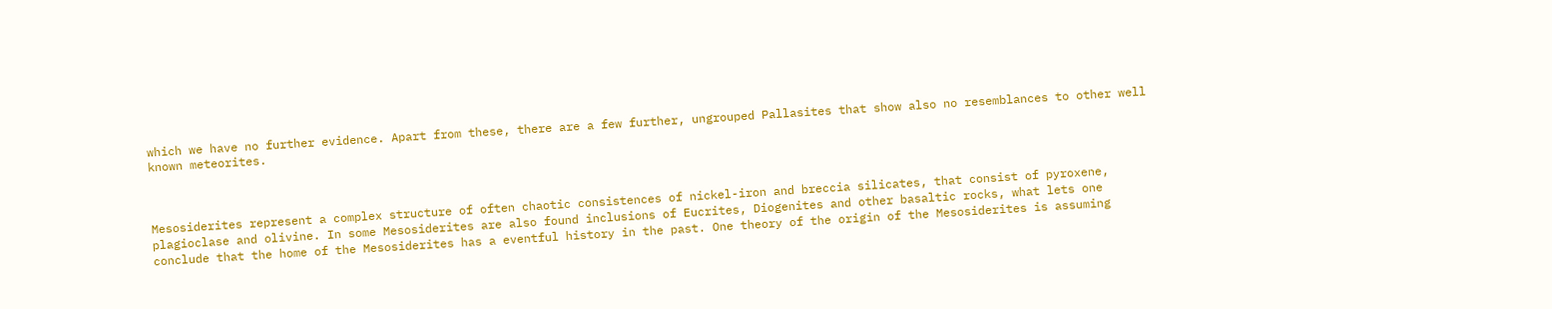which we have no further evidence. Apart from these, there are a few further, ungrouped Pallasites that show also no resemblances to other well known meteorites.



Mesosiderites represent a complex structure of often chaotic consistences of nickel-iron and breccia silicates, that consist of pyroxene, plagioclase and olivine. In some Mesosiderites are also found inclusions of Eucrites, Diogenites and other basaltic rocks, what lets one conclude that the home of the Mesosiderites has a eventful history in the past. One theory of the origin of the Mesosiderites is assuming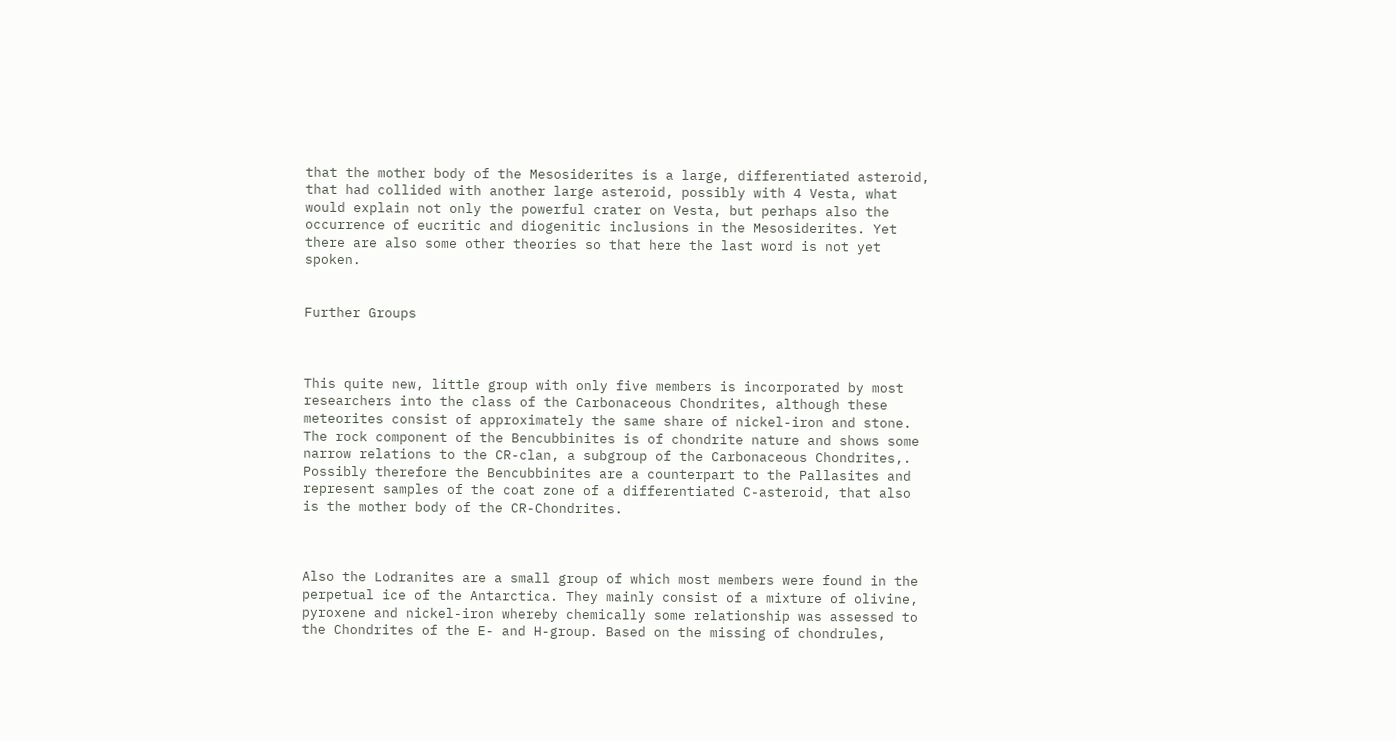that the mother body of the Mesosiderites is a large, differentiated asteroid, that had collided with another large asteroid, possibly with 4 Vesta, what would explain not only the powerful crater on Vesta, but perhaps also the occurrence of eucritic and diogenitic inclusions in the Mesosiderites. Yet there are also some other theories so that here the last word is not yet spoken.


Further Groups



This quite new, little group with only five members is incorporated by most researchers into the class of the Carbonaceous Chondrites, although these meteorites consist of approximately the same share of nickel-iron and stone. The rock component of the Bencubbinites is of chondrite nature and shows some narrow relations to the CR-clan, a subgroup of the Carbonaceous Chondrites,. Possibly therefore the Bencubbinites are a counterpart to the Pallasites and represent samples of the coat zone of a differentiated C-asteroid, that also is the mother body of the CR-Chondrites.



Also the Lodranites are a small group of which most members were found in the perpetual ice of the Antarctica. They mainly consist of a mixture of olivine, pyroxene and nickel-iron whereby chemically some relationship was assessed to the Chondrites of the E- and H-group. Based on the missing of chondrules,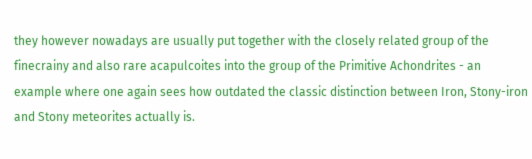they however nowadays are usually put together with the closely related group of the finecrainy and also rare acapulcoites into the group of the Primitive Achondrites - an example where one again sees how outdated the classic distinction between Iron, Stony-iron and Stony meteorites actually is.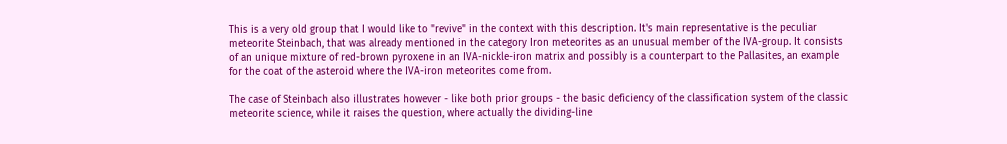This is a very old group that I would like to "revive" in the context with this description. It's main representative is the peculiar meteorite Steinbach, that was already mentioned in the category Iron meteorites as an unusual member of the IVA-group. It consists of an unique mixture of red-brown pyroxene in an IVA-nickle-iron matrix and possibly is a counterpart to the Pallasites, an example for the coat of the asteroid where the IVA-iron meteorites come from.

The case of Steinbach also illustrates however - like both prior groups - the basic deficiency of the classification system of the classic meteorite science, while it raises the question, where actually the dividing-line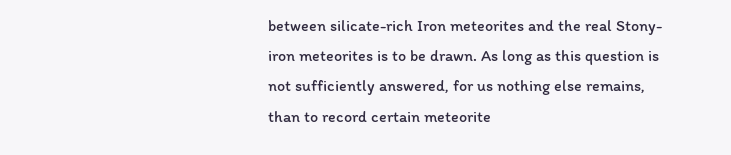between silicate-rich Iron meteorites and the real Stony-iron meteorites is to be drawn. As long as this question is not sufficiently answered, for us nothing else remains, than to record certain meteorite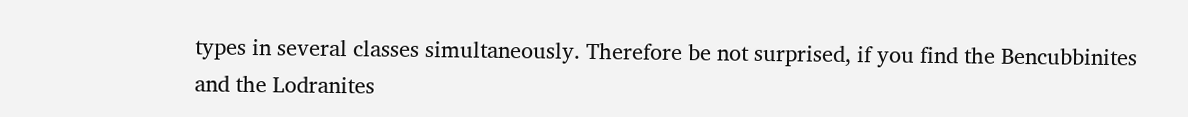types in several classes simultaneously. Therefore be not surprised, if you find the Bencubbinites and the Lodranites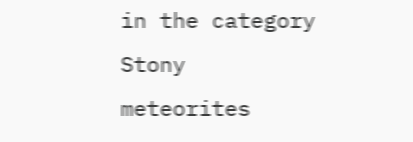in the category Stony meteorites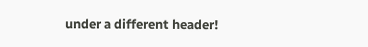under a different header!